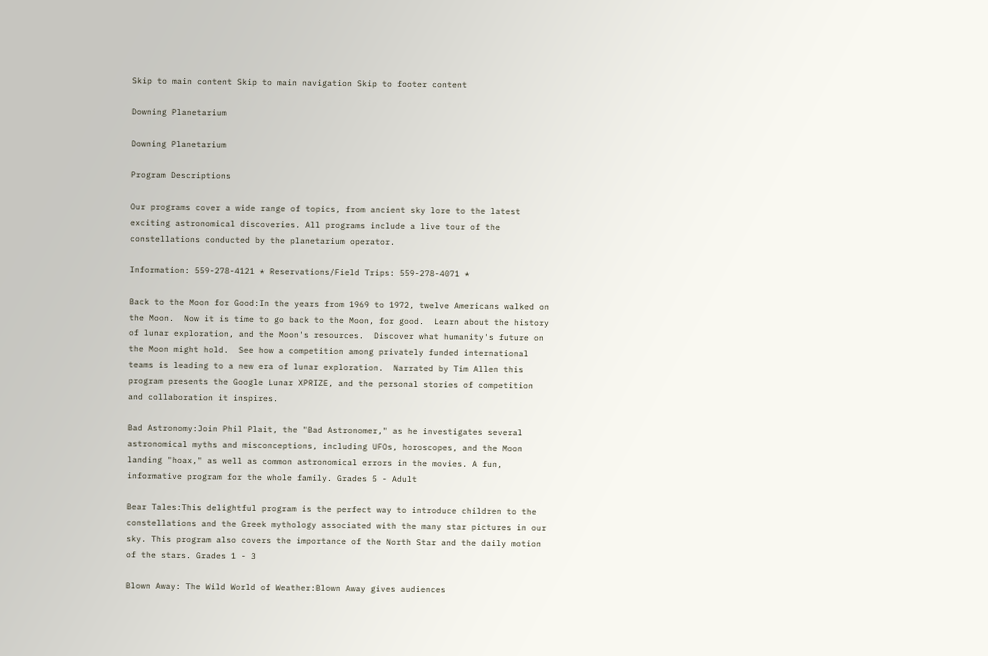Skip to main content Skip to main navigation Skip to footer content

Downing Planetarium

Downing Planetarium

Program Descriptions

Our programs cover a wide range of topics, from ancient sky lore to the latest exciting astronomical discoveries. All programs include a live tour of the constellations conducted by the planetarium operator.

Information: 559-278-4121 * Reservations/Field Trips: 559-278-4071 *

Back to the Moon for Good:In the years from 1969 to 1972, twelve Americans walked on the Moon.  Now it is time to go back to the Moon, for good.  Learn about the history of lunar exploration, and the Moon's resources.  Discover what humanity's future on the Moon might hold.  See how a competition among privately funded international teams is leading to a new era of lunar exploration.  Narrated by Tim Allen this program presents the Google Lunar XPRIZE, and the personal stories of competition and collaboration it inspires.

Bad Astronomy:Join Phil Plait, the "Bad Astronomer," as he investigates several astronomical myths and misconceptions, including UFOs, horoscopes, and the Moon landing "hoax," as well as common astronomical errors in the movies. A fun, informative program for the whole family. Grades 5 - Adult

Bear Tales:This delightful program is the perfect way to introduce children to the constellations and the Greek mythology associated with the many star pictures in our sky. This program also covers the importance of the North Star and the daily motion of the stars. Grades 1 - 3

Blown Away: The Wild World of Weather:Blown Away gives audiences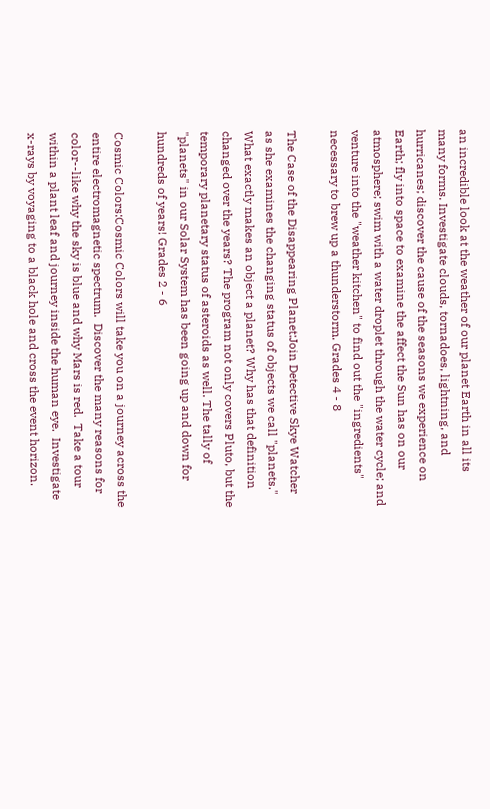an incredible look at the weather of our planet Earth in all its many forms. Investigate clouds, tornadoes, lightning, and hurricanes; discover the cause of the seasons we experience on Earth; fly into space to examine the affect the Sun has on our atmosphere; swim with a water droplet through the water cycle; and venture into the "weather kitchen" to find out the "ingredients" necessary to brew up a thunderstorm. Grades 4 - 8

The Case of the Disappearing Planet:Join Detective Skye Watcher as she examines the changing status of objects we call "planets." What exactly makes an object a planet? Why has that definition changed over the years? The program not only covers Pluto, but the temporary planetary status of asteroids as well. The tally of "planets" in our Solar System has been going up and down for hundreds of years! Grades 2 - 6

Cosmic Colors:Cosmic Colors will take you on a journey across the entire electromagnetic spectrum.  Discover the many reasons for color--like why the sky is blue and why Mars is red.  Take a tour within a plant leaf and journey inside the human eye.  Investigate x-rays by voyaging to a black hole and cross the event horizon.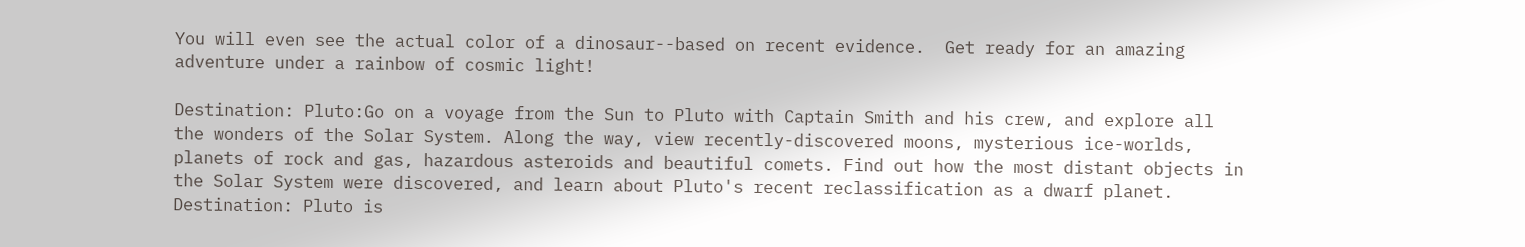You will even see the actual color of a dinosaur--based on recent evidence.  Get ready for an amazing adventure under a rainbow of cosmic light!

Destination: Pluto:Go on a voyage from the Sun to Pluto with Captain Smith and his crew, and explore all the wonders of the Solar System. Along the way, view recently-discovered moons, mysterious ice-worlds, planets of rock and gas, hazardous asteroids and beautiful comets. Find out how the most distant objects in the Solar System were discovered, and learn about Pluto's recent reclassification as a dwarf planet. Destination: Pluto is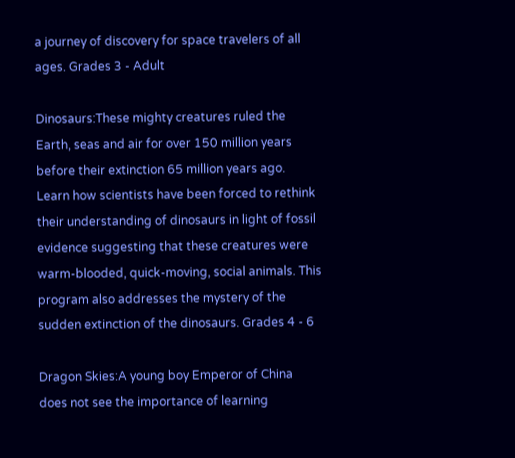a journey of discovery for space travelers of all ages. Grades 3 - Adult

Dinosaurs:These mighty creatures ruled the Earth, seas and air for over 150 million years before their extinction 65 million years ago. Learn how scientists have been forced to rethink their understanding of dinosaurs in light of fossil evidence suggesting that these creatures were warm-blooded, quick-moving, social animals. This program also addresses the mystery of the sudden extinction of the dinosaurs. Grades 4 - 6

Dragon Skies:A young boy Emperor of China does not see the importance of learning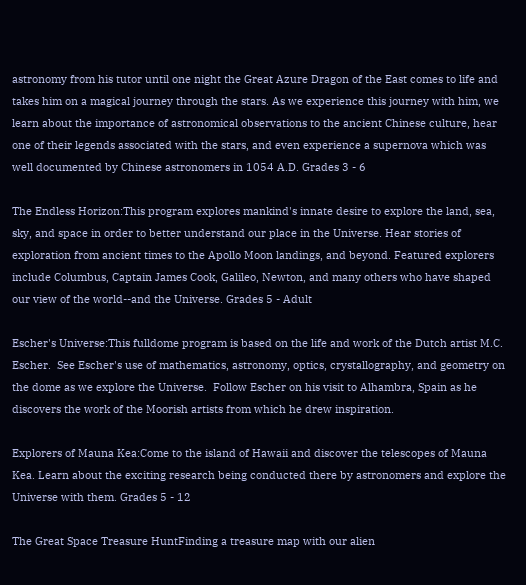astronomy from his tutor until one night the Great Azure Dragon of the East comes to life and takes him on a magical journey through the stars. As we experience this journey with him, we learn about the importance of astronomical observations to the ancient Chinese culture, hear one of their legends associated with the stars, and even experience a supernova which was well documented by Chinese astronomers in 1054 A.D. Grades 3 - 6

The Endless Horizon:This program explores mankind's innate desire to explore the land, sea, sky, and space in order to better understand our place in the Universe. Hear stories of exploration from ancient times to the Apollo Moon landings, and beyond. Featured explorers include Columbus, Captain James Cook, Galileo, Newton, and many others who have shaped our view of the world--and the Universe. Grades 5 - Adult

Escher's Universe:This fulldome program is based on the life and work of the Dutch artist M.C. Escher.  See Escher's use of mathematics, astronomy, optics, crystallography, and geometry on the dome as we explore the Universe.  Follow Escher on his visit to Alhambra, Spain as he discovers the work of the Moorish artists from which he drew inspiration.

Explorers of Mauna Kea:Come to the island of Hawaii and discover the telescopes of Mauna Kea. Learn about the exciting research being conducted there by astronomers and explore the Universe with them. Grades 5 - 12

The Great Space Treasure HuntFinding a treasure map with our alien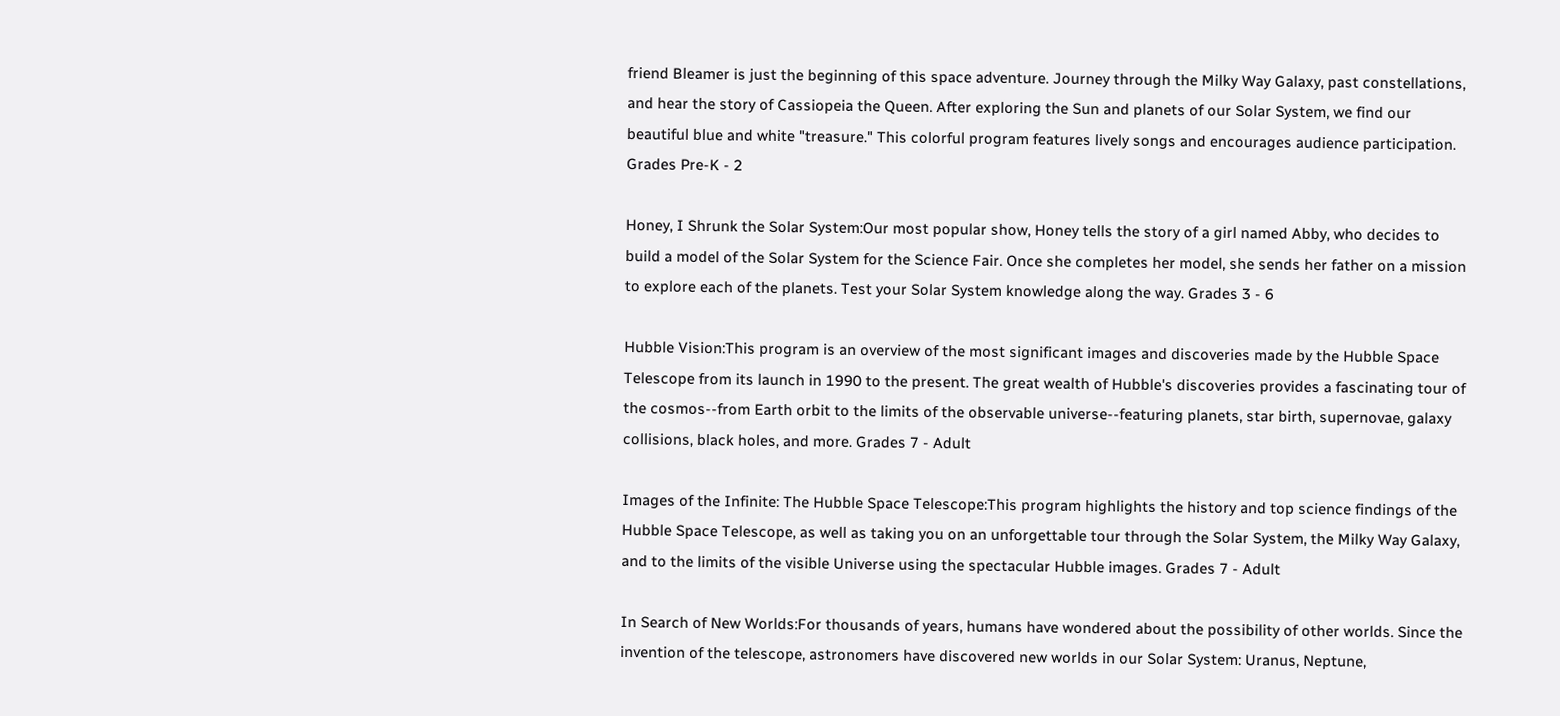friend Bleamer is just the beginning of this space adventure. Journey through the Milky Way Galaxy, past constellations, and hear the story of Cassiopeia the Queen. After exploring the Sun and planets of our Solar System, we find our beautiful blue and white "treasure." This colorful program features lively songs and encourages audience participation. Grades Pre-K - 2

Honey, I Shrunk the Solar System:Our most popular show, Honey tells the story of a girl named Abby, who decides to build a model of the Solar System for the Science Fair. Once she completes her model, she sends her father on a mission to explore each of the planets. Test your Solar System knowledge along the way. Grades 3 - 6

Hubble Vision:This program is an overview of the most significant images and discoveries made by the Hubble Space Telescope from its launch in 1990 to the present. The great wealth of Hubble's discoveries provides a fascinating tour of the cosmos--from Earth orbit to the limits of the observable universe--featuring planets, star birth, supernovae, galaxy collisions, black holes, and more. Grades 7 - Adult

Images of the Infinite: The Hubble Space Telescope:This program highlights the history and top science findings of the Hubble Space Telescope, as well as taking you on an unforgettable tour through the Solar System, the Milky Way Galaxy, and to the limits of the visible Universe using the spectacular Hubble images. Grades 7 - Adult

In Search of New Worlds:For thousands of years, humans have wondered about the possibility of other worlds. Since the invention of the telescope, astronomers have discovered new worlds in our Solar System: Uranus, Neptune,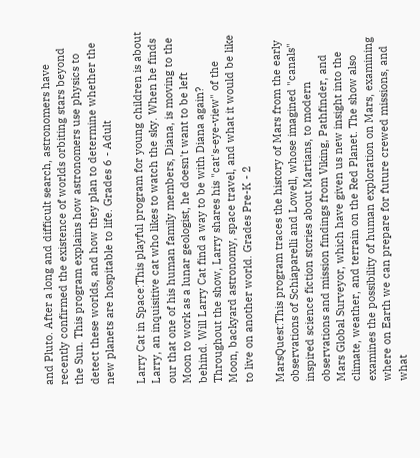and Pluto. After a long and difficult search, astronomers have recently confirmed the existence of worlds orbiting stars beyond the Sun. This program explains how astronomers use physics to detect these worlds, and how they plan to determine whether the new planets are hospitable to life. Grades 6 - Adult

Larry Cat in Space:This playful program for young children is about Larry, an inquisitive cat who likes to watch the sky. When he finds our that one of his human family members, Diana, is moving to the Moon to work as a lunar geologist, he doesn't want to be left behind. Will Larry Cat find a way to be with Diana again? Throughout the show, Larry shares his "cat's-eye-view" of the Moon, backyard astronomy, space travel, and what it would be like to live on another world. Grades Pre-K - 2

MarsQuest:This program traces the history of Mars from the early observations of Schiaparelli and Lowell, whose imagined "canals" inspired science fiction stories about Martians, to modern observations and mission findings from Viking, Pathfinder, and Mars Global Surveyor, which have given us new insight into the climate, weather, and terrain on the Red Planet. The show also examines the possibility of human exploration on Mars, examining where on Earth we can prepare for future crewed missions, and what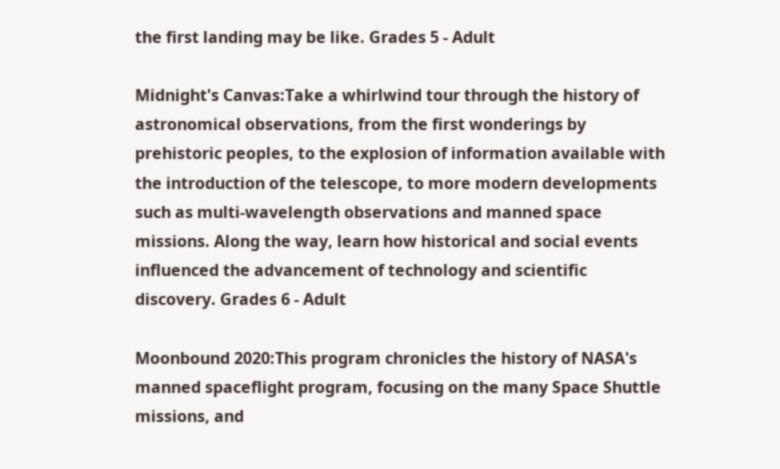the first landing may be like. Grades 5 - Adult

Midnight's Canvas:Take a whirlwind tour through the history of astronomical observations, from the first wonderings by prehistoric peoples, to the explosion of information available with the introduction of the telescope, to more modern developments such as multi-wavelength observations and manned space missions. Along the way, learn how historical and social events influenced the advancement of technology and scientific discovery. Grades 6 - Adult

Moonbound 2020:This program chronicles the history of NASA's manned spaceflight program, focusing on the many Space Shuttle missions, and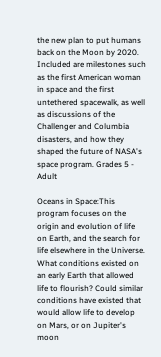the new plan to put humans back on the Moon by 2020. Included are milestones such as the first American woman in space and the first untethered spacewalk, as well as discussions of the Challenger and Columbia disasters, and how they shaped the future of NASA's space program. Grades 5 - Adult

Oceans in Space:This program focuses on the origin and evolution of life on Earth, and the search for life elsewhere in the Universe. What conditions existed on an early Earth that allowed life to flourish? Could similar conditions have existed that would allow life to develop on Mars, or on Jupiter's moon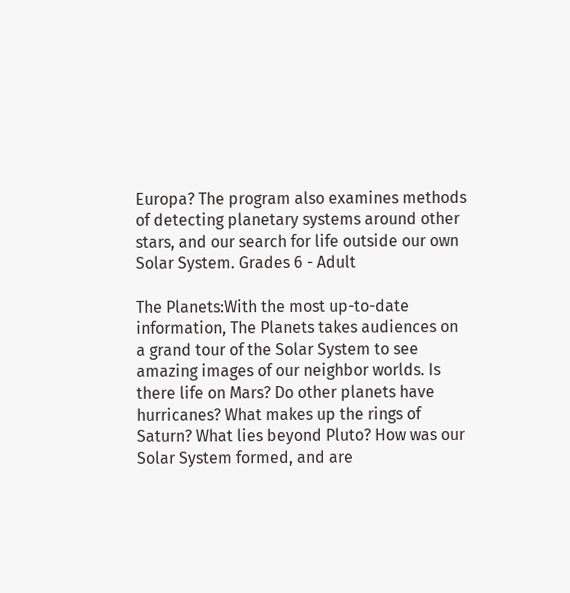Europa? The program also examines methods of detecting planetary systems around other stars, and our search for life outside our own Solar System. Grades 6 - Adult

The Planets:With the most up-to-date information, The Planets takes audiences on a grand tour of the Solar System to see amazing images of our neighbor worlds. Is there life on Mars? Do other planets have hurricanes? What makes up the rings of Saturn? What lies beyond Pluto? How was our Solar System formed, and are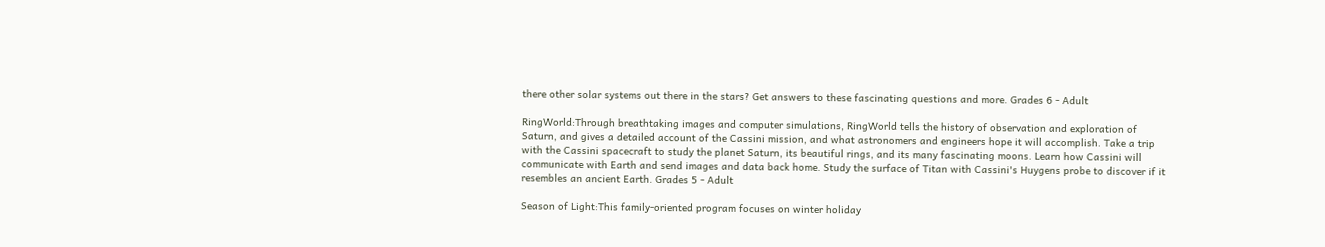there other solar systems out there in the stars? Get answers to these fascinating questions and more. Grades 6 - Adult

RingWorld:Through breathtaking images and computer simulations, RingWorld tells the history of observation and exploration of Saturn, and gives a detailed account of the Cassini mission, and what astronomers and engineers hope it will accomplish. Take a trip with the Cassini spacecraft to study the planet Saturn, its beautiful rings, and its many fascinating moons. Learn how Cassini will communicate with Earth and send images and data back home. Study the surface of Titan with Cassini's Huygens probe to discover if it resembles an ancient Earth. Grades 5 - Adult

Season of Light:This family-oriented program focuses on winter holiday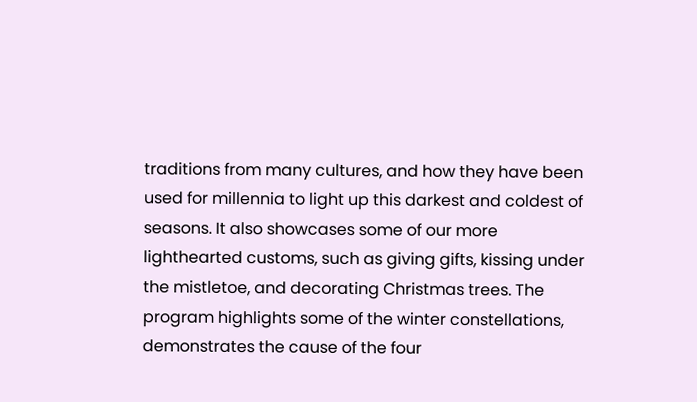traditions from many cultures, and how they have been used for millennia to light up this darkest and coldest of seasons. It also showcases some of our more lighthearted customs, such as giving gifts, kissing under the mistletoe, and decorating Christmas trees. The program highlights some of the winter constellations, demonstrates the cause of the four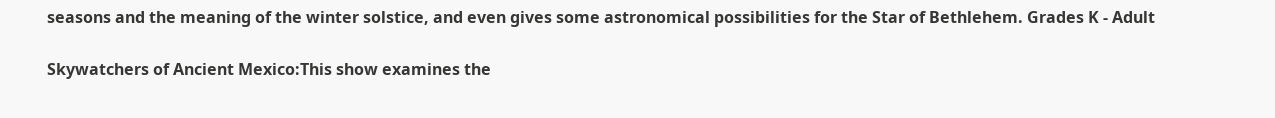seasons and the meaning of the winter solstice, and even gives some astronomical possibilities for the Star of Bethlehem. Grades K - Adult

Skywatchers of Ancient Mexico:This show examines the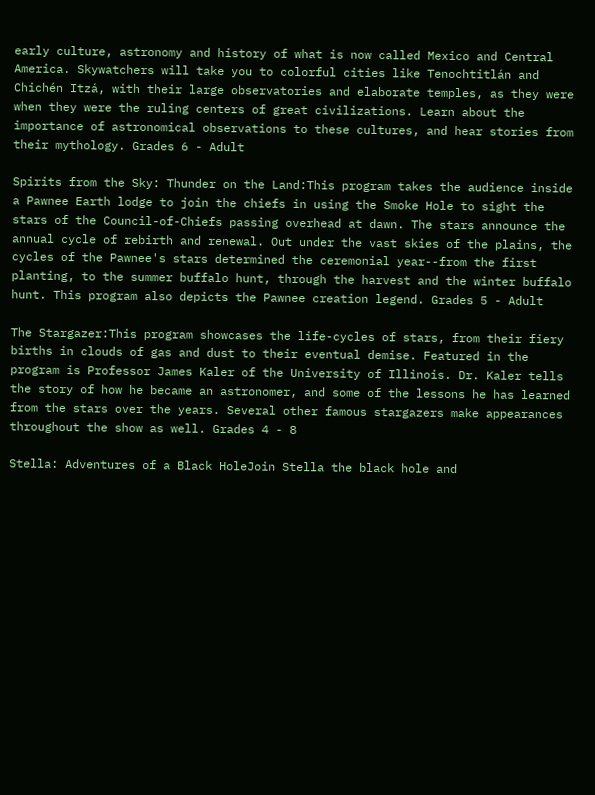early culture, astronomy and history of what is now called Mexico and Central America. Skywatchers will take you to colorful cities like Tenochtitlán and Chichén Itzá, with their large observatories and elaborate temples, as they were when they were the ruling centers of great civilizations. Learn about the importance of astronomical observations to these cultures, and hear stories from their mythology. Grades 6 - Adult

Spirits from the Sky: Thunder on the Land:This program takes the audience inside a Pawnee Earth lodge to join the chiefs in using the Smoke Hole to sight the stars of the Council-of-Chiefs passing overhead at dawn. The stars announce the annual cycle of rebirth and renewal. Out under the vast skies of the plains, the cycles of the Pawnee's stars determined the ceremonial year--from the first planting, to the summer buffalo hunt, through the harvest and the winter buffalo hunt. This program also depicts the Pawnee creation legend. Grades 5 - Adult

The Stargazer:This program showcases the life-cycles of stars, from their fiery births in clouds of gas and dust to their eventual demise. Featured in the program is Professor James Kaler of the University of Illinois. Dr. Kaler tells the story of how he became an astronomer, and some of the lessons he has learned from the stars over the years. Several other famous stargazers make appearances throughout the show as well. Grades 4 - 8

Stella: Adventures of a Black HoleJoin Stella the black hole and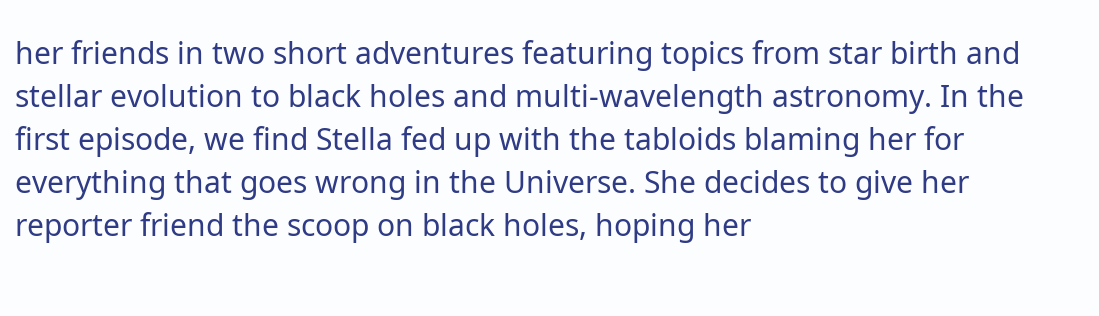her friends in two short adventures featuring topics from star birth and stellar evolution to black holes and multi-wavelength astronomy. In the first episode, we find Stella fed up with the tabloids blaming her for everything that goes wrong in the Universe. She decides to give her reporter friend the scoop on black holes, hoping her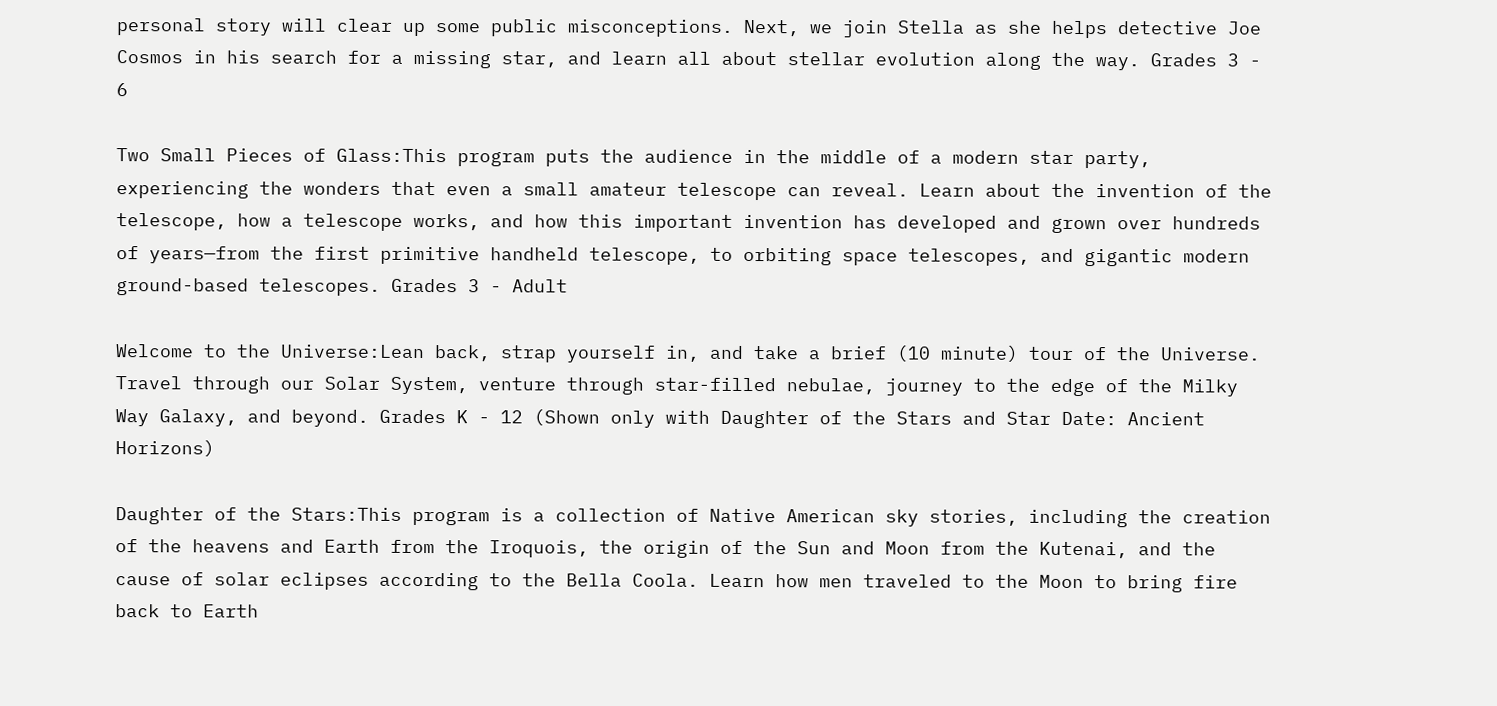personal story will clear up some public misconceptions. Next, we join Stella as she helps detective Joe Cosmos in his search for a missing star, and learn all about stellar evolution along the way. Grades 3 - 6

Two Small Pieces of Glass:This program puts the audience in the middle of a modern star party, experiencing the wonders that even a small amateur telescope can reveal. Learn about the invention of the telescope, how a telescope works, and how this important invention has developed and grown over hundreds of years—from the first primitive handheld telescope, to orbiting space telescopes, and gigantic modern ground-based telescopes. Grades 3 - Adult

Welcome to the Universe:Lean back, strap yourself in, and take a brief (10 minute) tour of the Universe. Travel through our Solar System, venture through star-filled nebulae, journey to the edge of the Milky Way Galaxy, and beyond. Grades K - 12 (Shown only with Daughter of the Stars and Star Date: Ancient Horizons)

Daughter of the Stars:This program is a collection of Native American sky stories, including the creation of the heavens and Earth from the Iroquois, the origin of the Sun and Moon from the Kutenai, and the cause of solar eclipses according to the Bella Coola. Learn how men traveled to the Moon to bring fire back to Earth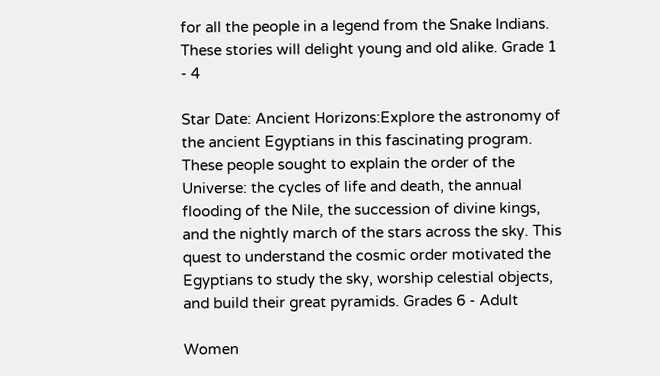for all the people in a legend from the Snake Indians. These stories will delight young and old alike. Grade 1 - 4

Star Date: Ancient Horizons:Explore the astronomy of the ancient Egyptians in this fascinating program. These people sought to explain the order of the Universe: the cycles of life and death, the annual flooding of the Nile, the succession of divine kings, and the nightly march of the stars across the sky. This quest to understand the cosmic order motivated the Egyptians to study the sky, worship celestial objects, and build their great pyramids. Grades 6 - Adult

Women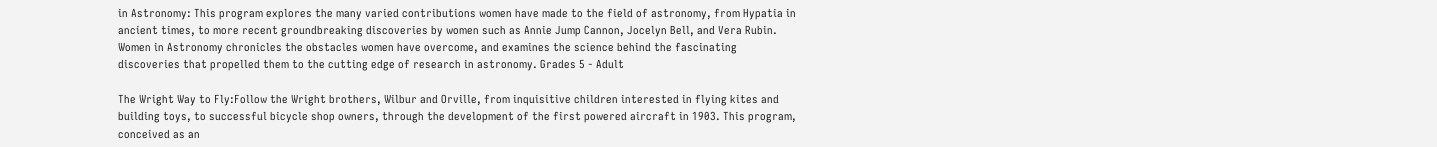in Astronomy: This program explores the many varied contributions women have made to the field of astronomy, from Hypatia in ancient times, to more recent groundbreaking discoveries by women such as Annie Jump Cannon, Jocelyn Bell, and Vera Rubin. Women in Astronomy chronicles the obstacles women have overcome, and examines the science behind the fascinating discoveries that propelled them to the cutting edge of research in astronomy. Grades 5 - Adult

The Wright Way to Fly:Follow the Wright brothers, Wilbur and Orville, from inquisitive children interested in flying kites and building toys, to successful bicycle shop owners, through the development of the first powered aircraft in 1903. This program, conceived as an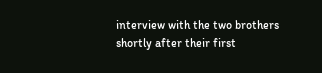interview with the two brothers shortly after their first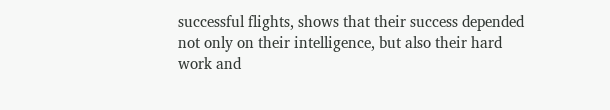successful flights, shows that their success depended not only on their intelligence, but also their hard work and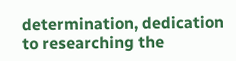determination, dedication to researching the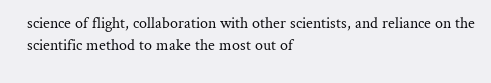science of flight, collaboration with other scientists, and reliance on the scientific method to make the most out of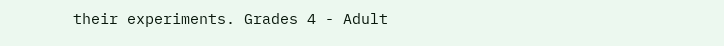their experiments. Grades 4 - Adult